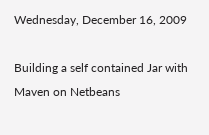Wednesday, December 16, 2009

Building a self contained Jar with Maven on Netbeans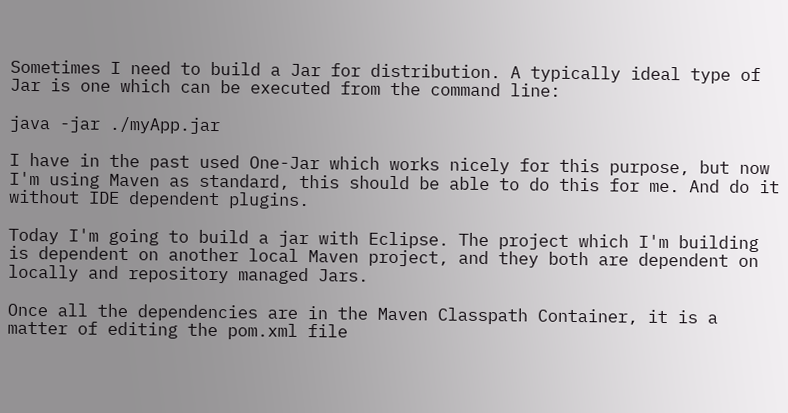Sometimes I need to build a Jar for distribution. A typically ideal type of Jar is one which can be executed from the command line:

java -jar ./myApp.jar

I have in the past used One-Jar which works nicely for this purpose, but now I'm using Maven as standard, this should be able to do this for me. And do it without IDE dependent plugins.

Today I'm going to build a jar with Eclipse. The project which I'm building is dependent on another local Maven project, and they both are dependent on locally and repository managed Jars.

Once all the dependencies are in the Maven Classpath Container, it is a matter of editing the pom.xml file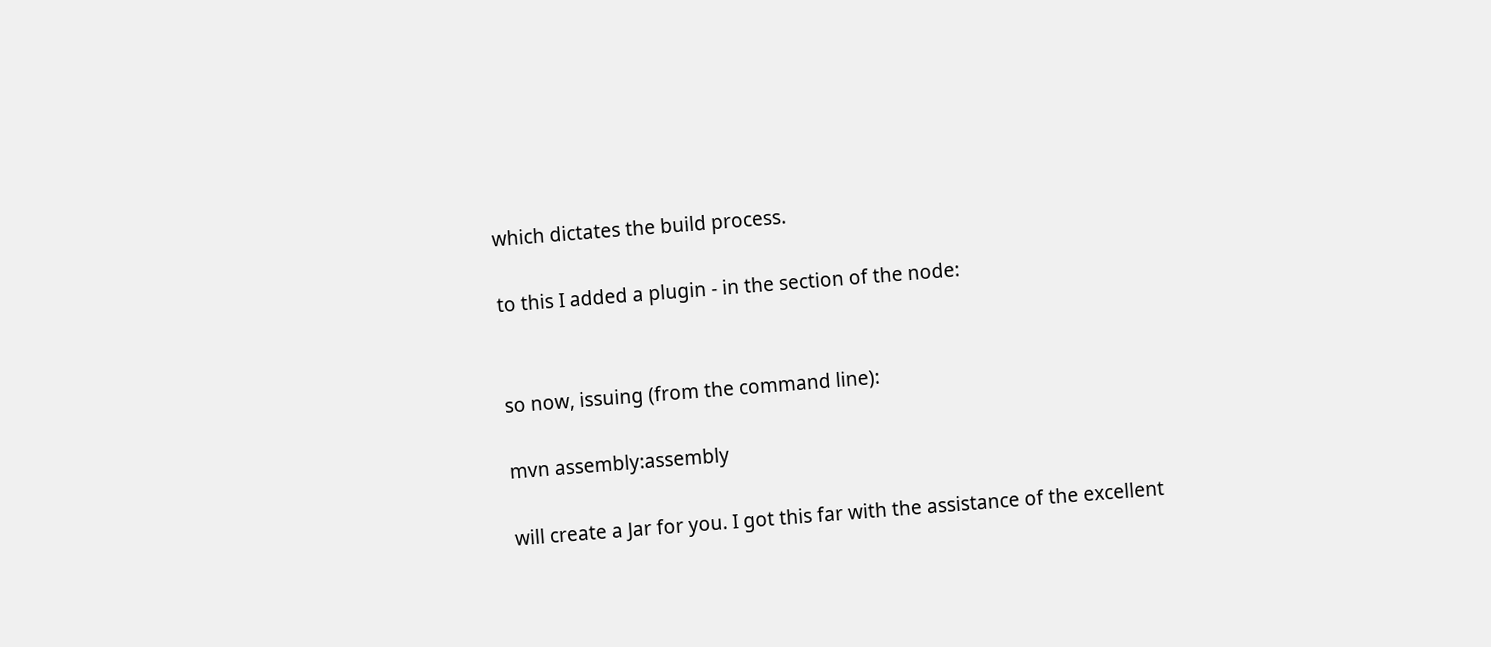which dictates the build process.

to this I added a plugin - in the section of the node:


so now, issuing (from the command line):

mvn assembly:assembly

will create a Jar for you. I got this far with the assistance of the excellent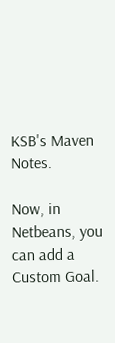KSB's Maven Notes.

Now, in Netbeans, you can add a Custom Goal.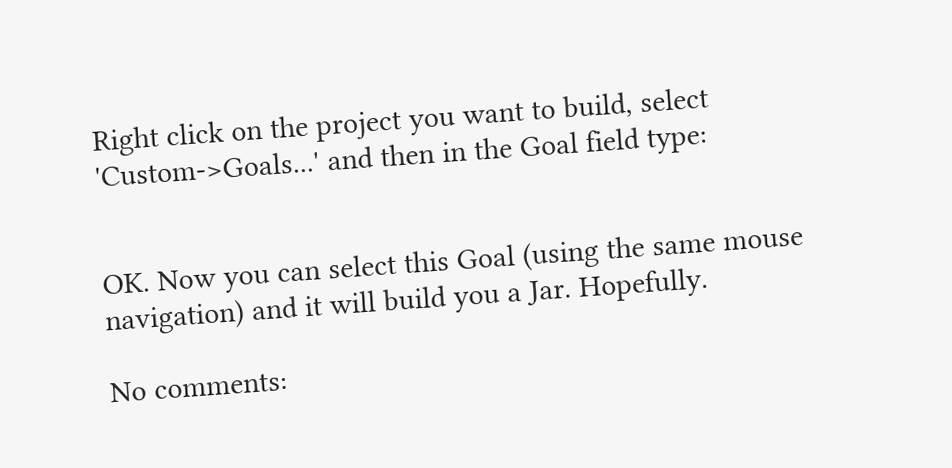Right click on the project you want to build, select 'Custom->Goals...' and then in the Goal field type:


OK. Now you can select this Goal (using the same mouse navigation) and it will build you a Jar. Hopefully.

No comments: